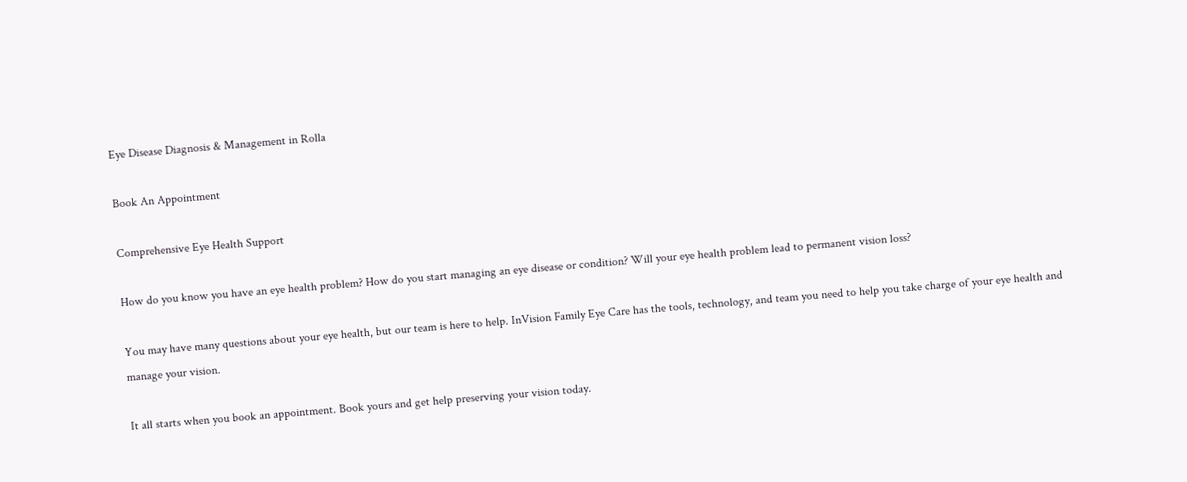Eye Disease Diagnosis & Management in Rolla

Book An Appointment

Comprehensive Eye Health Support

How do you know you have an eye health problem? How do you start managing an eye disease or condition? Will your eye health problem lead to permanent vision loss?

You may have many questions about your eye health, but our team is here to help. InVision Family Eye Care has the tools, technology, and team you need to help you take charge of your eye health and manage your vision.

It all starts when you book an appointment. Book yours and get help preserving your vision today.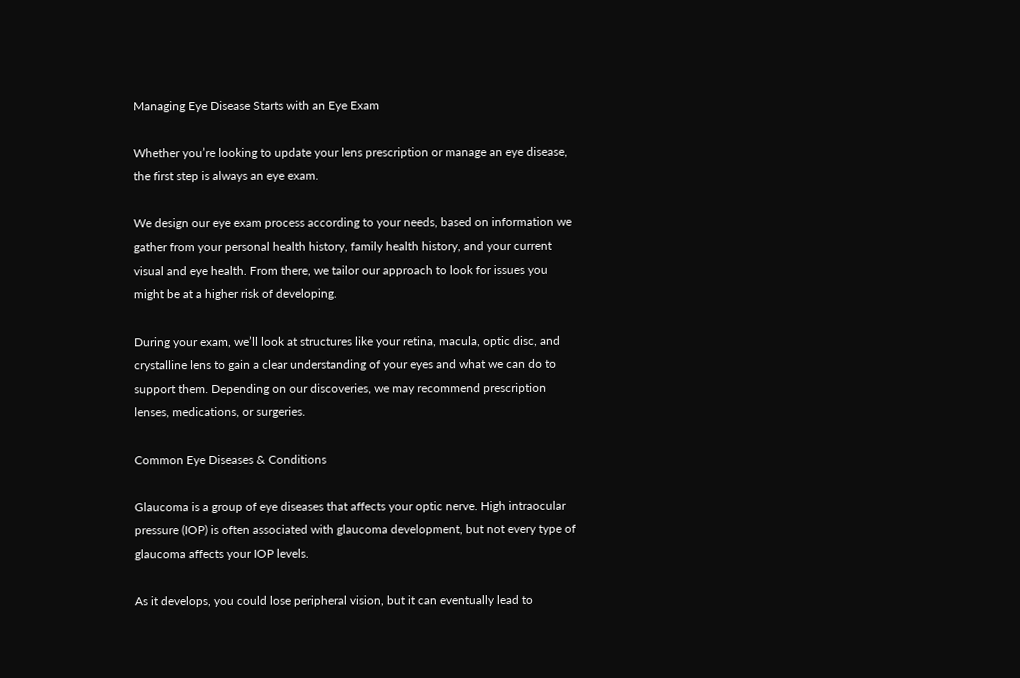Managing Eye Disease Starts with an Eye Exam

Whether you’re looking to update your lens prescription or manage an eye disease, the first step is always an eye exam.

We design our eye exam process according to your needs, based on information we gather from your personal health history, family health history, and your current visual and eye health. From there, we tailor our approach to look for issues you might be at a higher risk of developing.

During your exam, we’ll look at structures like your retina, macula, optic disc, and crystalline lens to gain a clear understanding of your eyes and what we can do to support them. Depending on our discoveries, we may recommend prescription lenses, medications, or surgeries.

Common Eye Diseases & Conditions

Glaucoma is a group of eye diseases that affects your optic nerve. High intraocular pressure (IOP) is often associated with glaucoma development, but not every type of glaucoma affects your IOP levels.

As it develops, you could lose peripheral vision, but it can eventually lead to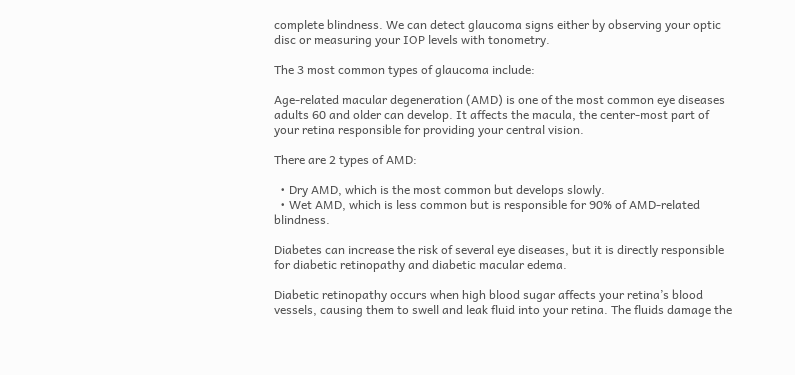complete blindness. We can detect glaucoma signs either by observing your optic disc or measuring your IOP levels with tonometry.

The 3 most common types of glaucoma include:

Age-related macular degeneration (AMD) is one of the most common eye diseases adults 60 and older can develop. It affects the macula, the center-most part of your retina responsible for providing your central vision.

There are 2 types of AMD:

  • Dry AMD, which is the most common but develops slowly.
  • Wet AMD, which is less common but is responsible for 90% of AMD-related blindness.

Diabetes can increase the risk of several eye diseases, but it is directly responsible for diabetic retinopathy and diabetic macular edema.

Diabetic retinopathy occurs when high blood sugar affects your retina’s blood vessels, causing them to swell and leak fluid into your retina. The fluids damage the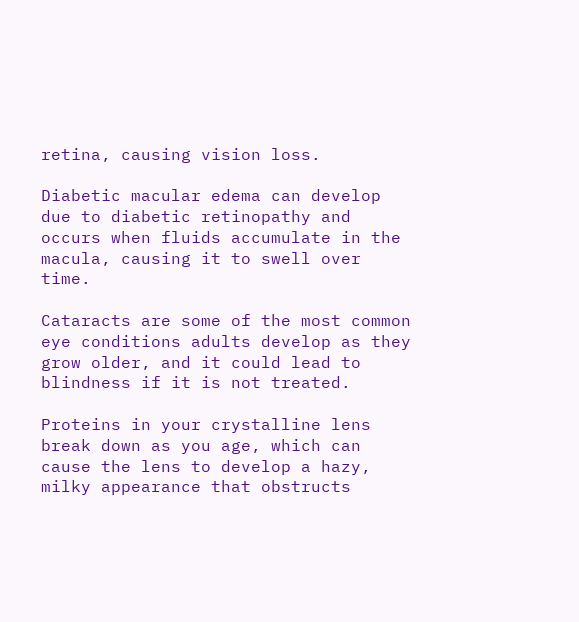retina, causing vision loss.

Diabetic macular edema can develop due to diabetic retinopathy and occurs when fluids accumulate in the macula, causing it to swell over time.

Cataracts are some of the most common eye conditions adults develop as they grow older, and it could lead to blindness if it is not treated.

Proteins in your crystalline lens break down as you age, which can cause the lens to develop a hazy, milky appearance that obstructs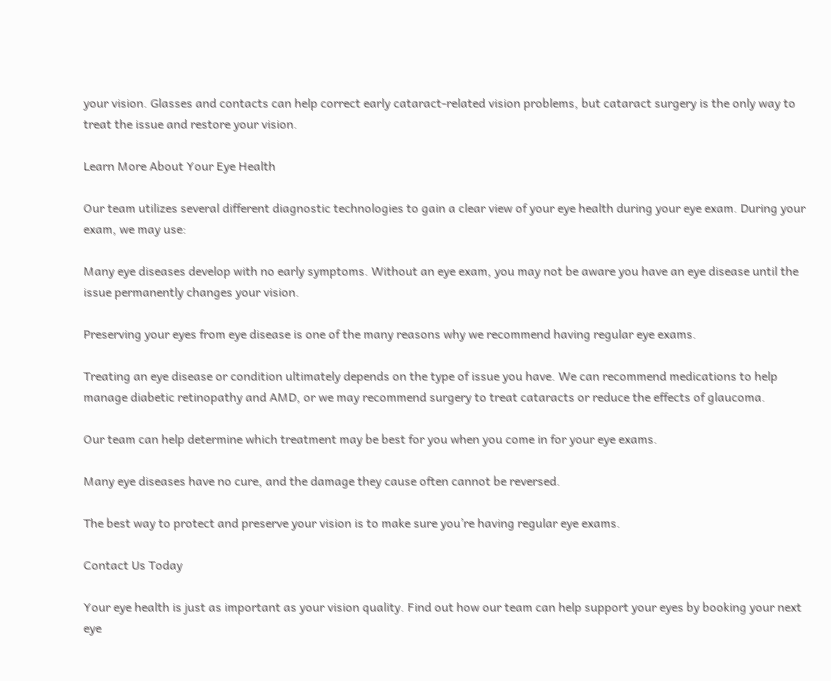your vision. Glasses and contacts can help correct early cataract-related vision problems, but cataract surgery is the only way to treat the issue and restore your vision.

Learn More About Your Eye Health

Our team utilizes several different diagnostic technologies to gain a clear view of your eye health during your eye exam. During your exam, we may use:

Many eye diseases develop with no early symptoms. Without an eye exam, you may not be aware you have an eye disease until the issue permanently changes your vision.

Preserving your eyes from eye disease is one of the many reasons why we recommend having regular eye exams.

Treating an eye disease or condition ultimately depends on the type of issue you have. We can recommend medications to help manage diabetic retinopathy and AMD, or we may recommend surgery to treat cataracts or reduce the effects of glaucoma.

Our team can help determine which treatment may be best for you when you come in for your eye exams.

Many eye diseases have no cure, and the damage they cause often cannot be reversed.

The best way to protect and preserve your vision is to make sure you’re having regular eye exams.

Contact Us Today

Your eye health is just as important as your vision quality. Find out how our team can help support your eyes by booking your next eye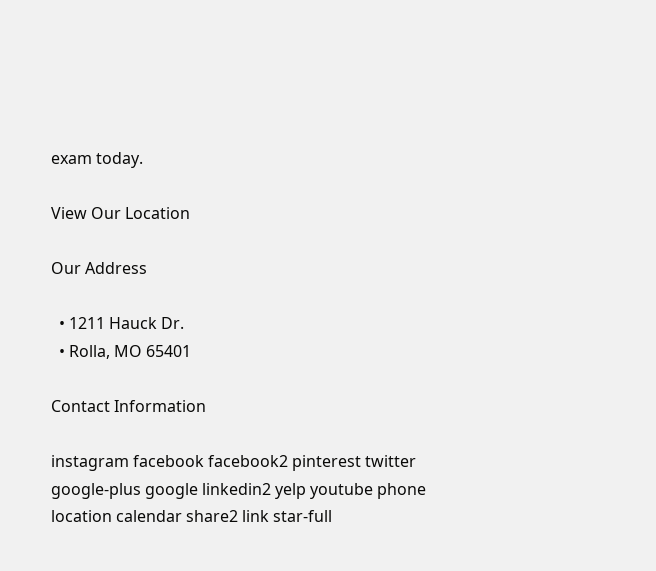exam today.

View Our Location

Our Address

  • 1211 Hauck Dr.
  • Rolla, MO 65401

Contact Information

instagram facebook facebook2 pinterest twitter google-plus google linkedin2 yelp youtube phone location calendar share2 link star-full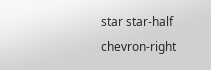star star-half chevron-right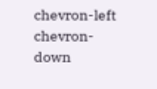chevron-left chevron-down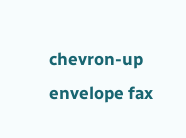chevron-up envelope fax